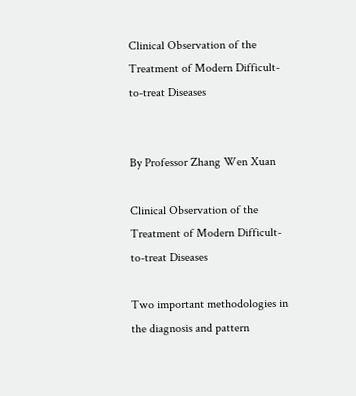Clinical Observation of the Treatment of Modern Difficult-to-treat Diseases


By Professor Zhang Wen Xuan

Clinical Observation of the Treatment of Modern Difficult-to-treat Diseases

Two important methodologies in the diagnosis and pattern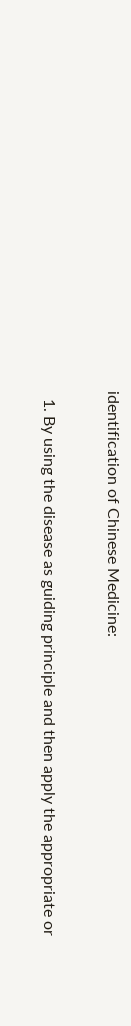identification of Chinese Medicine:

  1. By using the disease as guiding principle and then apply the appropriate or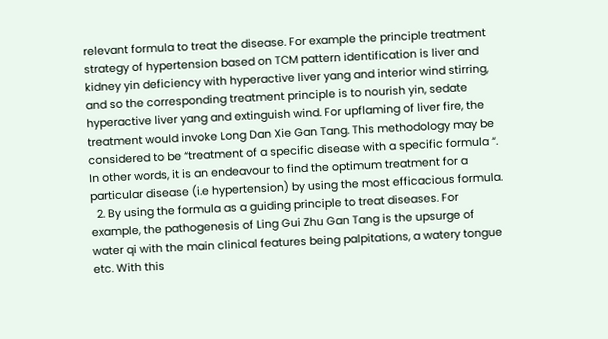relevant formula to treat the disease. For example the principle treatment strategy of hypertension based on TCM pattern identification is liver and kidney yin deficiency with hyperactive liver yang and interior wind stirring, and so the corresponding treatment principle is to nourish yin, sedate hyperactive liver yang and extinguish wind. For upflaming of liver fire, the treatment would invoke Long Dan Xie Gan Tang. This methodology may be considered to be “treatment of a specific disease with a specific formula “. In other words, it is an endeavour to find the optimum treatment for a particular disease (i.e hypertension) by using the most efficacious formula.
  2. By using the formula as a guiding principle to treat diseases. For example, the pathogenesis of Ling Gui Zhu Gan Tang is the upsurge of water qi with the main clinical features being palpitations, a watery tongue etc. With this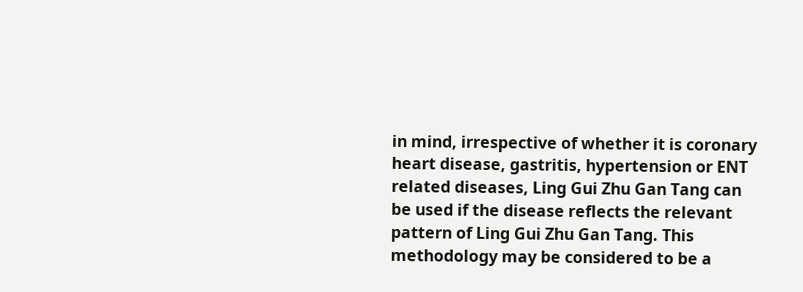in mind, irrespective of whether it is coronary heart disease, gastritis, hypertension or ENT related diseases, Ling Gui Zhu Gan Tang can be used if the disease reflects the relevant pattern of Ling Gui Zhu Gan Tang. This methodology may be considered to be a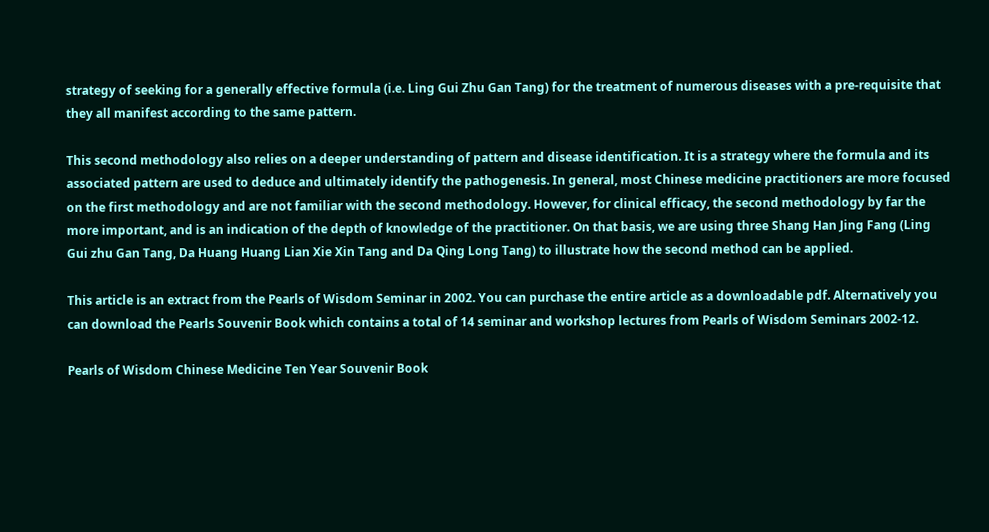strategy of seeking for a generally effective formula (i.e. Ling Gui Zhu Gan Tang) for the treatment of numerous diseases with a pre-requisite that they all manifest according to the same pattern.

This second methodology also relies on a deeper understanding of pattern and disease identification. It is a strategy where the formula and its associated pattern are used to deduce and ultimately identify the pathogenesis. In general, most Chinese medicine practitioners are more focused on the first methodology and are not familiar with the second methodology. However, for clinical efficacy, the second methodology by far the more important, and is an indication of the depth of knowledge of the practitioner. On that basis, we are using three Shang Han Jing Fang (Ling Gui zhu Gan Tang, Da Huang Huang Lian Xie Xin Tang and Da Qing Long Tang) to illustrate how the second method can be applied.

This article is an extract from the Pearls of Wisdom Seminar in 2002. You can purchase the entire article as a downloadable pdf. Alternatively you can download the Pearls Souvenir Book which contains a total of 14 seminar and workshop lectures from Pearls of Wisdom Seminars 2002-12.

Pearls of Wisdom Chinese Medicine Ten Year Souvenir Book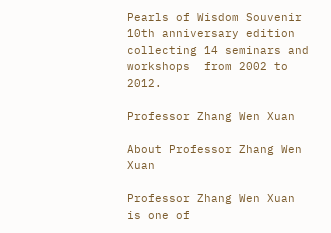Pearls of Wisdom Souvenir 10th anniversary edition collecting 14 seminars and workshops  from 2002 to 2012.

Professor Zhang Wen Xuan

About Professor Zhang Wen Xuan

Professor Zhang Wen Xuan is one of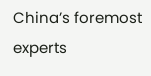China’s foremost experts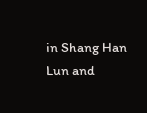in Shang Han Lun and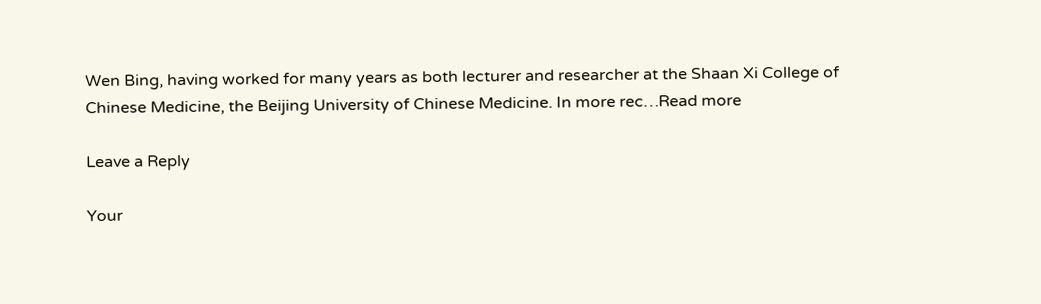Wen Bing, having worked for many years as both lecturer and researcher at the Shaan Xi College of Chinese Medicine, the Beijing University of Chinese Medicine. In more rec…Read more

Leave a Reply

Your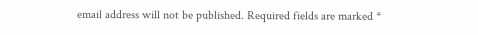email address will not be published. Required fields are marked *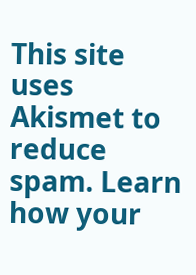This site uses Akismet to reduce spam. Learn how your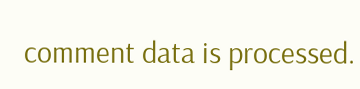comment data is processed.